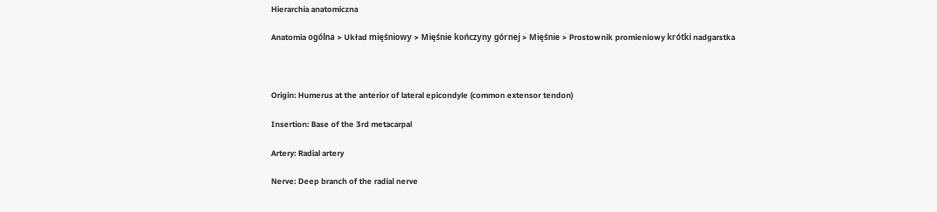Hierarchia anatomiczna

Anatomia ogólna > Układ mięśniowy > Mięśnie kończyny górnej > Mięśnie > Prostownik promieniowy krótki nadgarstka



Origin: Humerus at the anterior of lateral epicondyle (common extensor tendon)

Insertion: Base of the 3rd metacarpal

Artery: Radial artery

Nerve: Deep branch of the radial nerve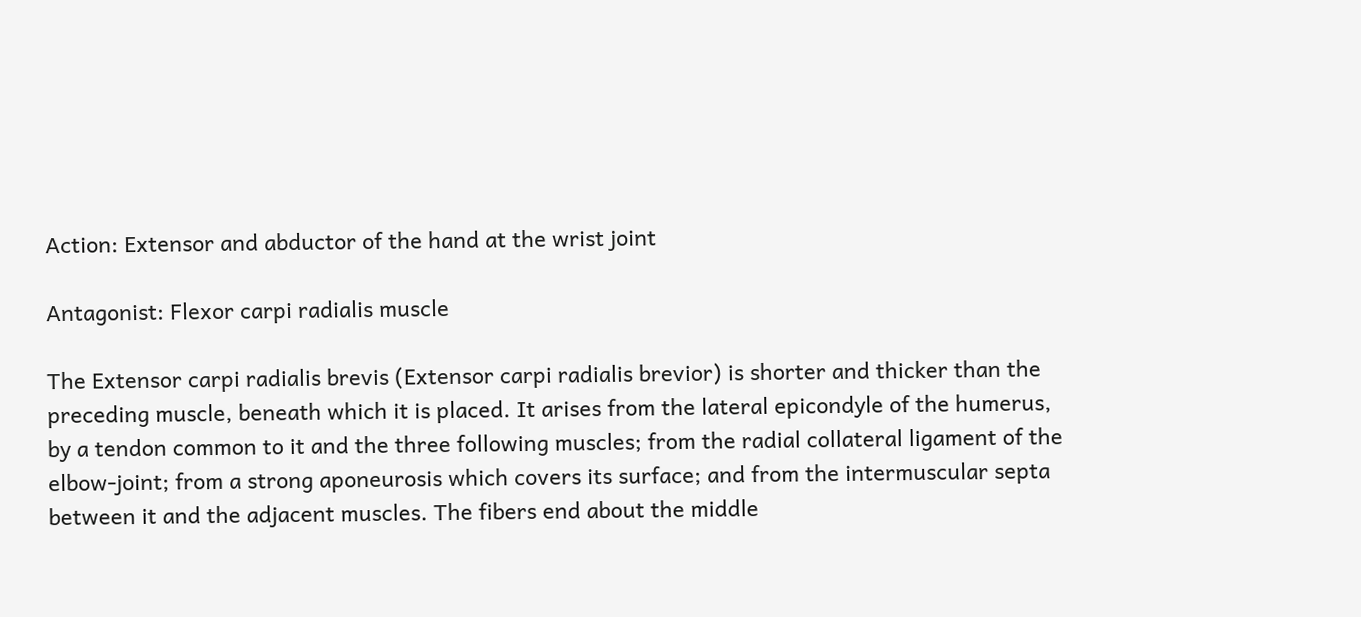Action: Extensor and abductor of the hand at the wrist joint

Antagonist: Flexor carpi radialis muscle

The Extensor carpi radialis brevis (Extensor carpi radialis brevior) is shorter and thicker than the preceding muscle, beneath which it is placed. It arises from the lateral epicondyle of the humerus, by a tendon common to it and the three following muscles; from the radial collateral ligament of the elbow-joint; from a strong aponeurosis which covers its surface; and from the intermuscular septa between it and the adjacent muscles. The fibers end about the middle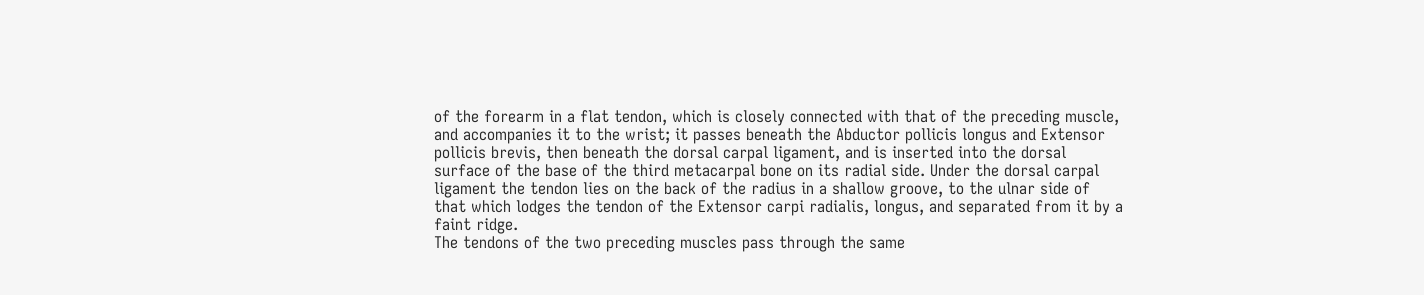of the forearm in a flat tendon, which is closely connected with that of the preceding muscle, and accompanies it to the wrist; it passes beneath the Abductor pollicis longus and Extensor pollicis brevis, then beneath the dorsal carpal ligament, and is inserted into the dorsal surface of the base of the third metacarpal bone on its radial side. Under the dorsal carpal ligament the tendon lies on the back of the radius in a shallow groove, to the ulnar side of that which lodges the tendon of the Extensor carpi radialis, longus, and separated from it by a faint ridge.
The tendons of the two preceding muscles pass through the same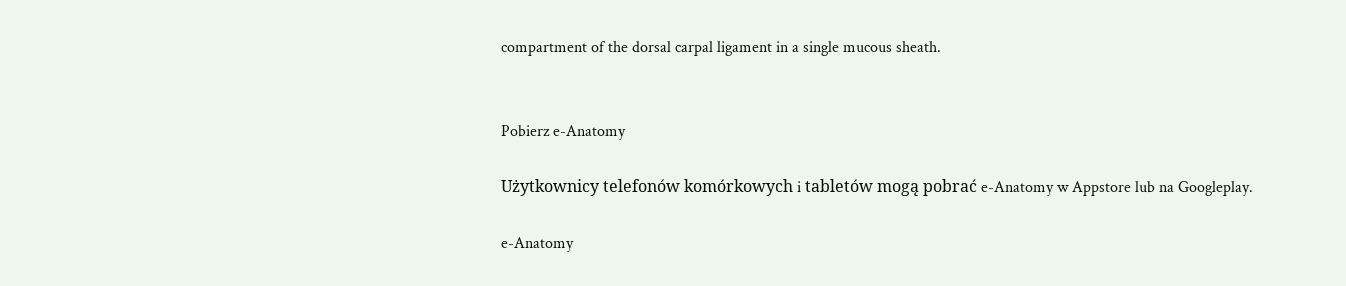compartment of the dorsal carpal ligament in a single mucous sheath.


Pobierz e-Anatomy

Użytkownicy telefonów komórkowych i tabletów mogą pobrać e-Anatomy w Appstore lub na Googleplay.

e-Anatomy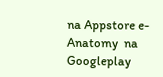na Appstore e-Anatomy  na Googleplay